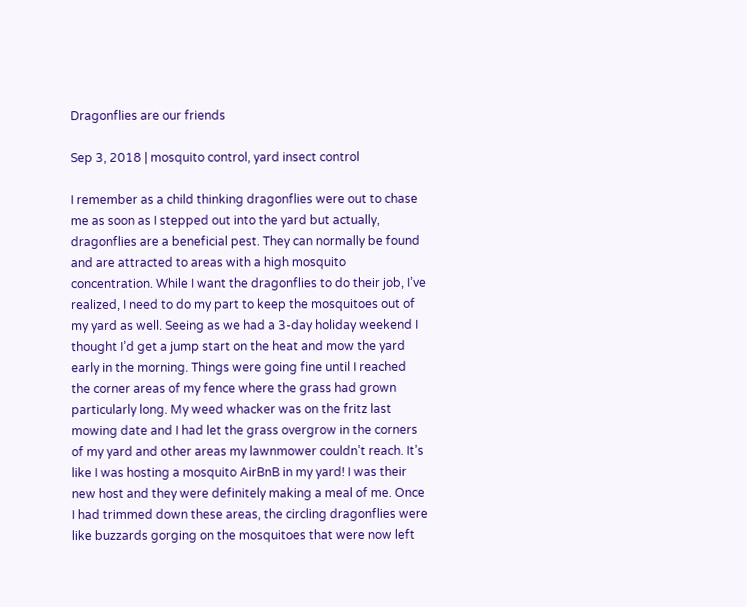Dragonflies are our friends

Sep 3, 2018 | mosquito control, yard insect control

I remember as a child thinking dragonflies were out to chase me as soon as I stepped out into the yard but actually, dragonflies are a beneficial pest. They can normally be found and are attracted to areas with a high mosquito concentration. While I want the dragonflies to do their job, I’ve realized, I need to do my part to keep the mosquitoes out of my yard as well. Seeing as we had a 3-day holiday weekend I thought I’d get a jump start on the heat and mow the yard early in the morning. Things were going fine until I reached the corner areas of my fence where the grass had grown particularly long. My weed whacker was on the fritz last mowing date and I had let the grass overgrow in the corners of my yard and other areas my lawnmower couldn’t reach. It’s like I was hosting a mosquito AirBnB in my yard! I was their new host and they were definitely making a meal of me. Once I had trimmed down these areas, the circling dragonflies were like buzzards gorging on the mosquitoes that were now left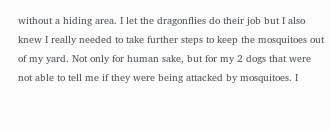without a hiding area. I let the dragonflies do their job but I also knew I really needed to take further steps to keep the mosquitoes out of my yard. Not only for human sake, but for my 2 dogs that were not able to tell me if they were being attacked by mosquitoes. I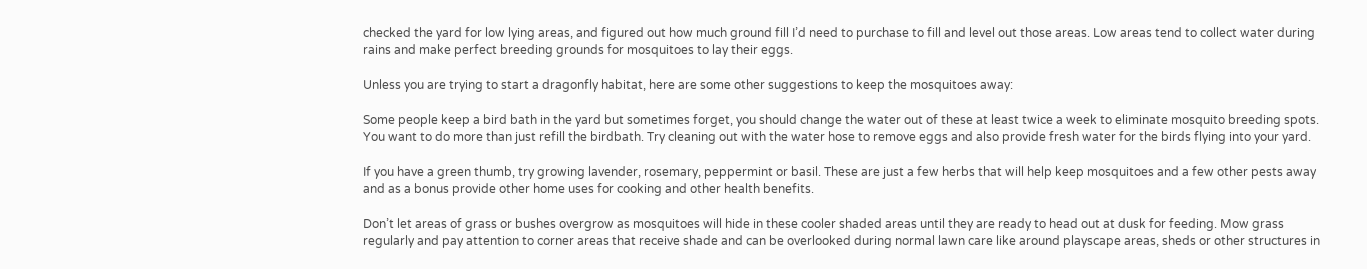checked the yard for low lying areas, and figured out how much ground fill I’d need to purchase to fill and level out those areas. Low areas tend to collect water during rains and make perfect breeding grounds for mosquitoes to lay their eggs.

Unless you are trying to start a dragonfly habitat, here are some other suggestions to keep the mosquitoes away:

Some people keep a bird bath in the yard but sometimes forget, you should change the water out of these at least twice a week to eliminate mosquito breeding spots. You want to do more than just refill the birdbath. Try cleaning out with the water hose to remove eggs and also provide fresh water for the birds flying into your yard.

If you have a green thumb, try growing lavender, rosemary, peppermint or basil. These are just a few herbs that will help keep mosquitoes and a few other pests away and as a bonus provide other home uses for cooking and other health benefits.

Don’t let areas of grass or bushes overgrow as mosquitoes will hide in these cooler shaded areas until they are ready to head out at dusk for feeding. Mow grass regularly and pay attention to corner areas that receive shade and can be overlooked during normal lawn care like around playscape areas, sheds or other structures in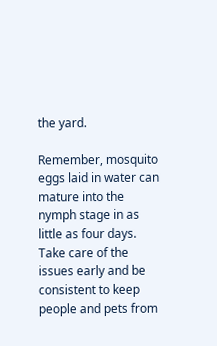the yard.

Remember, mosquito eggs laid in water can mature into the nymph stage in as little as four days. Take care of the issues early and be consistent to keep people and pets from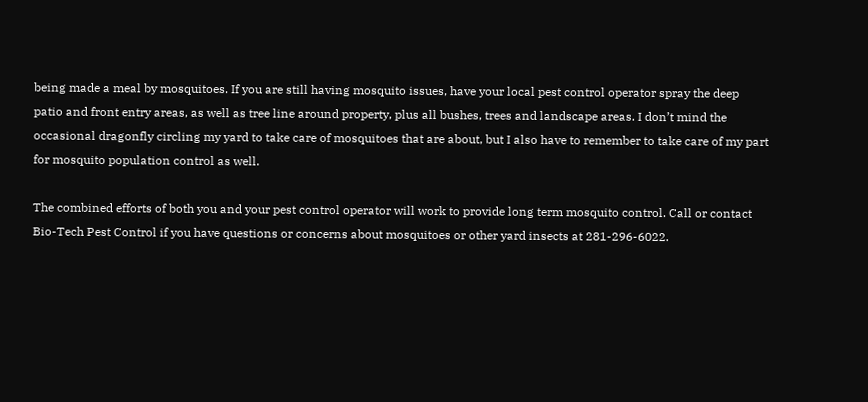being made a meal by mosquitoes. If you are still having mosquito issues, have your local pest control operator spray the deep patio and front entry areas, as well as tree line around property, plus all bushes, trees and landscape areas. I don’t mind the occasional dragonfly circling my yard to take care of mosquitoes that are about, but I also have to remember to take care of my part for mosquito population control as well.

The combined efforts of both you and your pest control operator will work to provide long term mosquito control. Call or contact Bio-Tech Pest Control if you have questions or concerns about mosquitoes or other yard insects at 281-296-6022.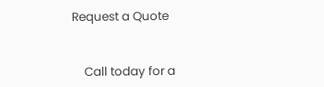Request a Quote


    Call today for a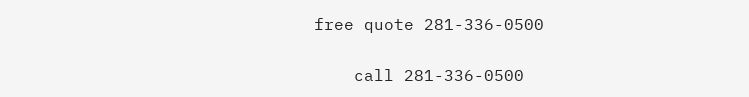free quote 281-336-0500

    call 281-336-0500